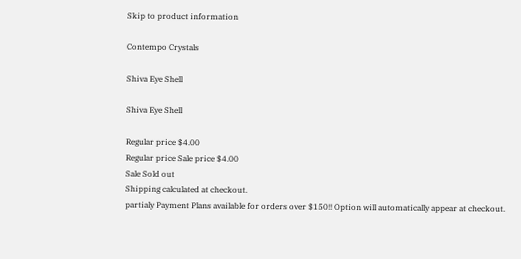Skip to product information

Contempo Crystals

Shiva Eye Shell

Shiva Eye Shell

Regular price $4.00
Regular price Sale price $4.00
Sale Sold out
Shipping calculated at checkout.
partialy Payment Plans available for orders over $150!! Option will automatically appear at checkout.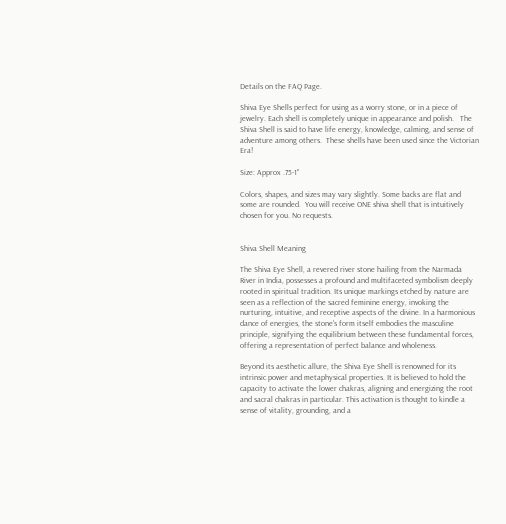Details on the FAQ Page.

Shiva Eye Shells perfect for using as a worry stone, or in a piece of jewelry. Each shell is completely unique in appearance and polish.   The Shiva Shell is said to have life energy, knowledge, calming, and sense of adventure among others.  These shells have been used since the Victorian Era!

Size: Approx .75-1"

Colors, shapes, and sizes may vary slightly. Some backs are flat and some are rounded.  You will receive ONE shiva shell that is intuitively chosen for you. No requests.


Shiva Shell Meaning

The Shiva Eye Shell, a revered river stone hailing from the Narmada River in India, possesses a profound and multifaceted symbolism deeply rooted in spiritual tradition. Its unique markings etched by nature are seen as a reflection of the sacred feminine energy, invoking the nurturing, intuitive, and receptive aspects of the divine. In a harmonious dance of energies, the stone's form itself embodies the masculine principle, signifying the equilibrium between these fundamental forces, offering a representation of perfect balance and wholeness.

Beyond its aesthetic allure, the Shiva Eye Shell is renowned for its intrinsic power and metaphysical properties. It is believed to hold the capacity to activate the lower chakras, aligning and energizing the root and sacral chakras in particular. This activation is thought to kindle a sense of vitality, grounding, and a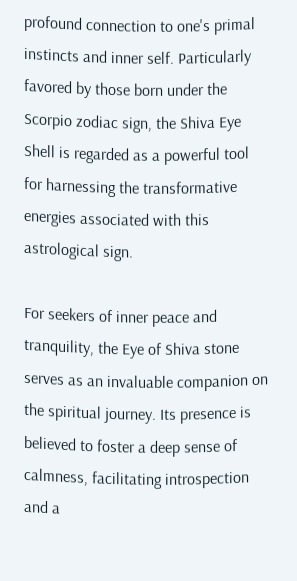profound connection to one's primal instincts and inner self. Particularly favored by those born under the Scorpio zodiac sign, the Shiva Eye Shell is regarded as a powerful tool for harnessing the transformative energies associated with this astrological sign.

For seekers of inner peace and tranquility, the Eye of Shiva stone serves as an invaluable companion on the spiritual journey. Its presence is believed to foster a deep sense of calmness, facilitating introspection and a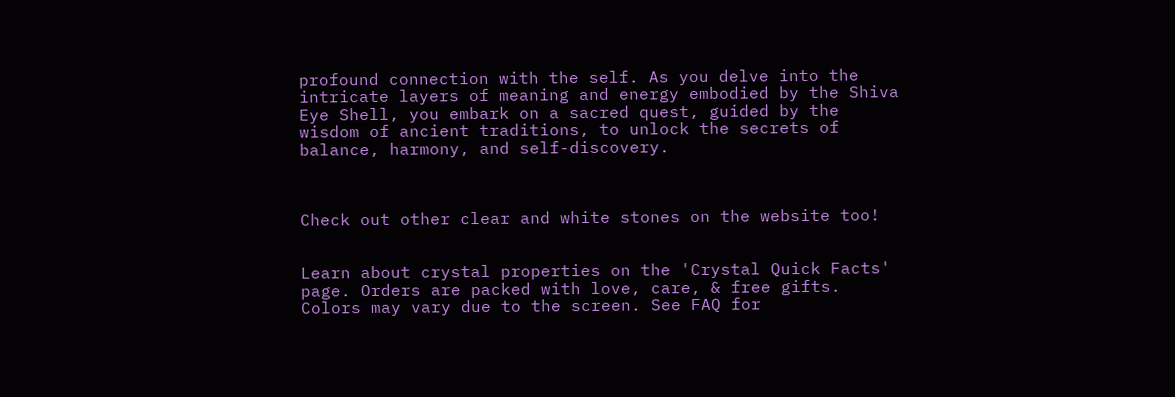profound connection with the self. As you delve into the intricate layers of meaning and energy embodied by the Shiva Eye Shell, you embark on a sacred quest, guided by the wisdom of ancient traditions, to unlock the secrets of balance, harmony, and self-discovery.



Check out other clear and white stones on the website too!


Learn about crystal properties on the 'Crystal Quick Facts' page. Orders are packed with love, care, & free gifts. Colors may vary due to the screen. See FAQ for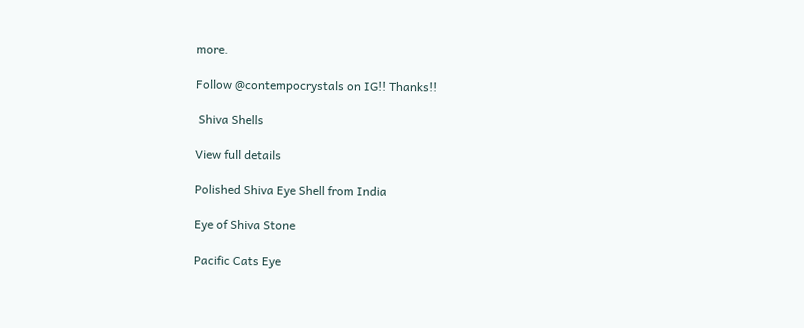more.

Follow @contempocrystals on IG!! Thanks!!

 Shiva Shells

View full details

Polished Shiva Eye Shell from India

Eye of Shiva Stone

Pacific Cats Eye